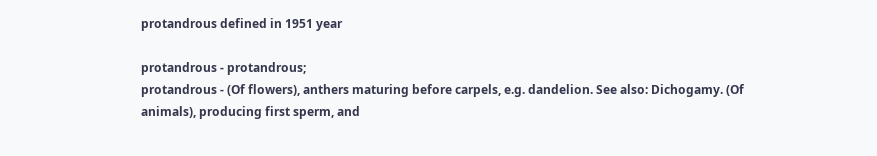protandrous defined in 1951 year

protandrous - protandrous;
protandrous - (Of flowers), anthers maturing before carpels, e.g. dandelion. See also: Dichogamy. (Of animals), producing first sperm, and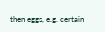then eggs, e.g. certain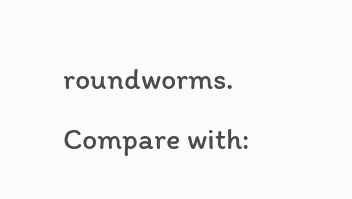roundworms. Compare with: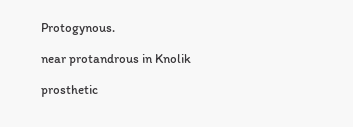Protogynous.

near protandrous in Knolik

prosthetic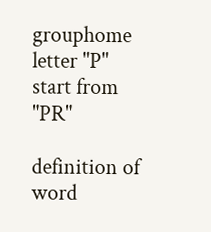grouphome
letter "P"
start from "PR"

definition of word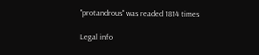"protandrous" was readed 1814 times

Legal info